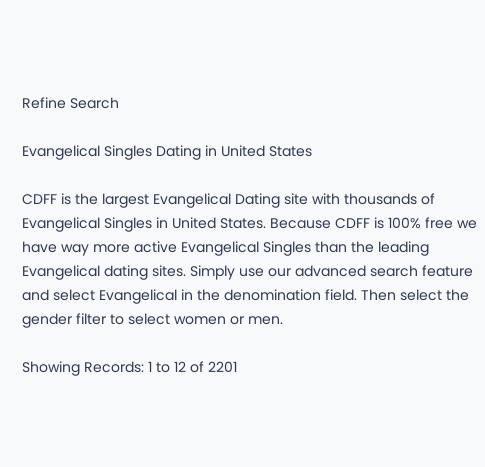Refine Search

Evangelical Singles Dating in United States

CDFF is the largest Evangelical Dating site with thousands of Evangelical Singles in United States. Because CDFF is 100% free we have way more active Evangelical Singles than the leading Evangelical dating sites. Simply use our advanced search feature and select Evangelical in the denomination field. Then select the gender filter to select women or men.

Showing Records: 1 to 12 of 2201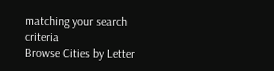matching your search criteria
Browse Cities by Letter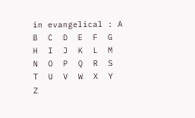in evangelical : A  B  C  D  E  F  G  H  I  J  K  L  M  N  O  P  Q  R  S  T  U  V  W  X  Y  Z